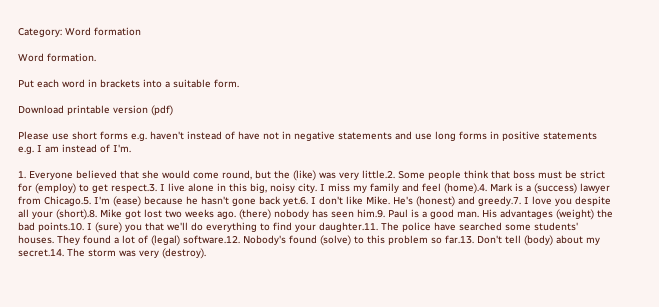Category: Word formation

Word formation.

Put each word in brackets into a suitable form.

Download printable version (pdf)

Please use short forms e.g. haven't instead of have not in negative statements and use long forms in positive statements e.g. I am instead of I'm.

1. Everyone believed that she would come round, but the (like) was very little.2. Some people think that boss must be strict for (employ) to get respect.3. I live alone in this big, noisy city. I miss my family and feel (home).4. Mark is a (success) lawyer from Chicago.5. I'm (ease) because he hasn't gone back yet.6. I don't like Mike. He's (honest) and greedy.7. I love you despite all your (short).8. Mike got lost two weeks ago. (there) nobody has seen him.9. Paul is a good man. His advantages (weight) the bad points.10. I (sure) you that we'll do everything to find your daughter.11. The police have searched some students' houses. They found a lot of (legal) software.12. Nobody's found (solve) to this problem so far.13. Don't tell (body) about my secret.14. The storm was very (destroy).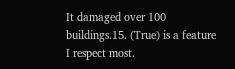It damaged over 100 buildings.15. (True) is a feature I respect most.